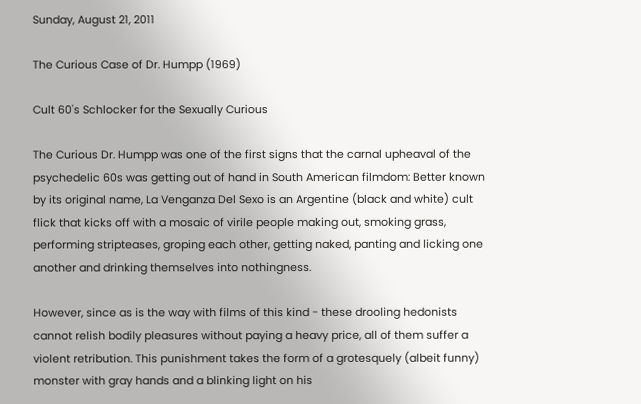Sunday, August 21, 2011

The Curious Case of Dr. Humpp (1969)

Cult 60's Schlocker for the Sexually Curious

The Curious Dr. Humpp was one of the first signs that the carnal upheaval of the psychedelic 60s was getting out of hand in South American filmdom: Better known by its original name, La Venganza Del Sexo is an Argentine (black and white) cult flick that kicks off with a mosaic of virile people making out, smoking grass, performing stripteases, groping each other, getting naked, panting and licking one another and drinking themselves into nothingness.

However, since as is the way with films of this kind - these drooling hedonists cannot relish bodily pleasures without paying a heavy price, all of them suffer a violent retribution. This punishment takes the form of a grotesquely (albeit funny) monster with gray hands and a blinking light on his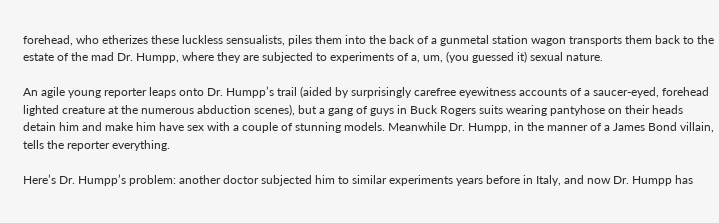forehead, who etherizes these luckless sensualists, piles them into the back of a gunmetal station wagon transports them back to the estate of the mad Dr. Humpp, where they are subjected to experiments of a, um, (you guessed it) sexual nature.

An agile young reporter leaps onto Dr. Humpp’s trail (aided by surprisingly carefree eyewitness accounts of a saucer-eyed, forehead lighted creature at the numerous abduction scenes), but a gang of guys in Buck Rogers suits wearing pantyhose on their heads detain him and make him have sex with a couple of stunning models. Meanwhile Dr. Humpp, in the manner of a James Bond villain, tells the reporter everything.

Here’s Dr. Humpp’s problem: another doctor subjected him to similar experiments years before in Italy, and now Dr. Humpp has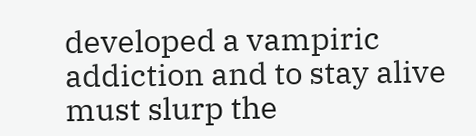developed a vampiric addiction and to stay alive must slurp the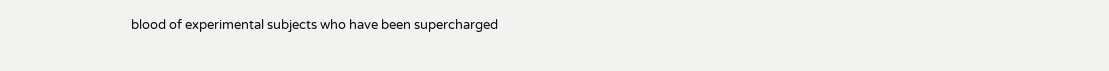blood of experimental subjects who have been supercharged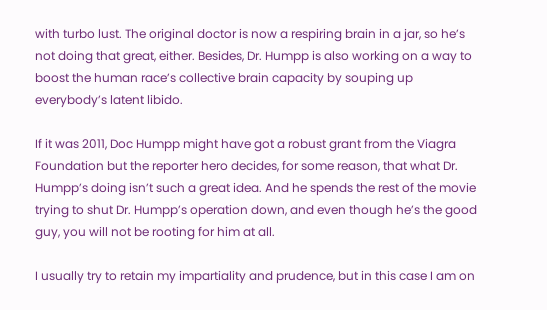with turbo lust. The original doctor is now a respiring brain in a jar, so he’s not doing that great, either. Besides, Dr. Humpp is also working on a way to boost the human race’s collective brain capacity by souping up everybody’s latent libido.

If it was 2011, Doc Humpp might have got a robust grant from the Viagra Foundation but the reporter hero decides, for some reason, that what Dr. Humpp’s doing isn’t such a great idea. And he spends the rest of the movie trying to shut Dr. Humpp’s operation down, and even though he’s the good guy, you will not be rooting for him at all.

I usually try to retain my impartiality and prudence, but in this case I am on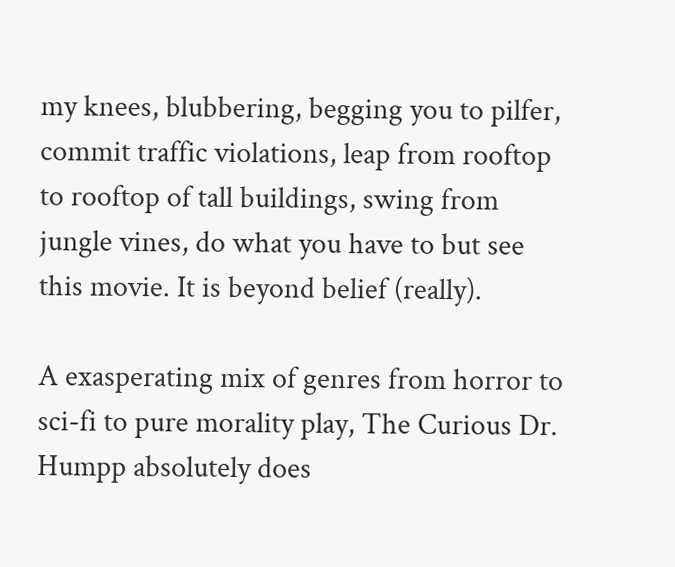my knees, blubbering, begging you to pilfer, commit traffic violations, leap from rooftop to rooftop of tall buildings, swing from jungle vines, do what you have to but see this movie. It is beyond belief (really).

A exasperating mix of genres from horror to sci-fi to pure morality play, The Curious Dr. Humpp absolutely does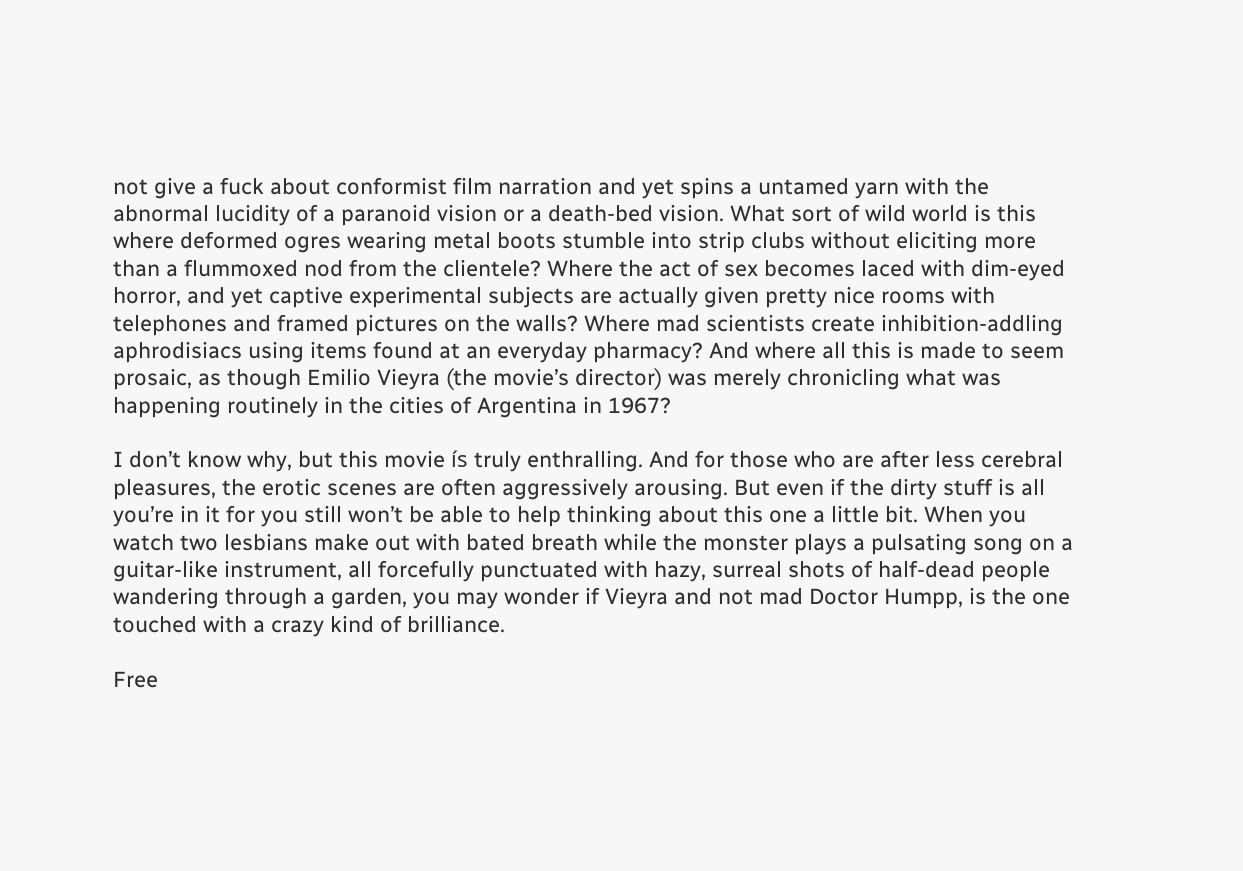not give a fuck about conformist film narration and yet spins a untamed yarn with the abnormal lucidity of a paranoid vision or a death-bed vision. What sort of wild world is this where deformed ogres wearing metal boots stumble into strip clubs without eliciting more than a flummoxed nod from the clientele? Where the act of sex becomes laced with dim-eyed horror, and yet captive experimental subjects are actually given pretty nice rooms with telephones and framed pictures on the walls? Where mad scientists create inhibition-addling aphrodisiacs using items found at an everyday pharmacy? And where all this is made to seem prosaic, as though Emilio Vieyra (the movie’s director) was merely chronicling what was happening routinely in the cities of Argentina in 1967?

I don’t know why, but this movie ís truly enthralling. And for those who are after less cerebral pleasures, the erotic scenes are often aggressively arousing. But even if the dirty stuff is all you’re in it for you still won’t be able to help thinking about this one a little bit. When you watch two lesbians make out with bated breath while the monster plays a pulsating song on a guitar-like instrument, all forcefully punctuated with hazy, surreal shots of half-dead people wandering through a garden, you may wonder if Vieyra and not mad Doctor Humpp, is the one touched with a crazy kind of brilliance.

Free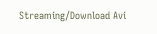Streaming/Download Avi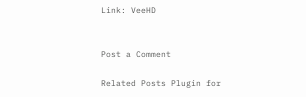Link: VeeHD


Post a Comment

Related Posts Plugin for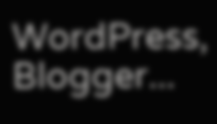WordPress, Blogger...